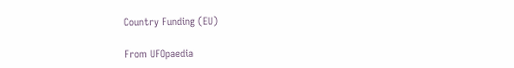Country Funding (EU)

From UFOpaedia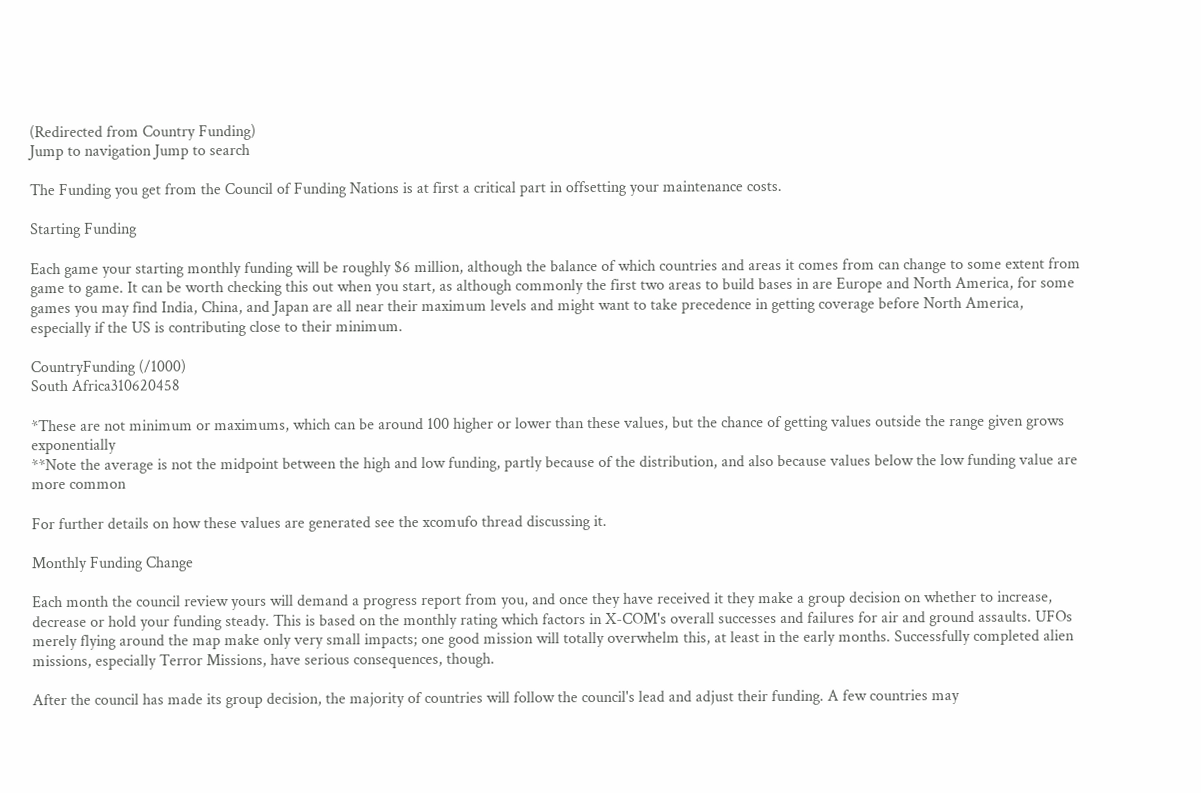(Redirected from Country Funding)
Jump to navigation Jump to search

The Funding you get from the Council of Funding Nations is at first a critical part in offsetting your maintenance costs.

Starting Funding

Each game your starting monthly funding will be roughly $6 million, although the balance of which countries and areas it comes from can change to some extent from game to game. It can be worth checking this out when you start, as although commonly the first two areas to build bases in are Europe and North America, for some games you may find India, China, and Japan are all near their maximum levels and might want to take precedence in getting coverage before North America, especially if the US is contributing close to their minimum.

CountryFunding (/1000)
South Africa310620458

*These are not minimum or maximums, which can be around 100 higher or lower than these values, but the chance of getting values outside the range given grows exponentially
**Note the average is not the midpoint between the high and low funding, partly because of the distribution, and also because values below the low funding value are more common

For further details on how these values are generated see the xcomufo thread discussing it.

Monthly Funding Change

Each month the council review yours will demand a progress report from you, and once they have received it they make a group decision on whether to increase, decrease or hold your funding steady. This is based on the monthly rating which factors in X-COM's overall successes and failures for air and ground assaults. UFOs merely flying around the map make only very small impacts; one good mission will totally overwhelm this, at least in the early months. Successfully completed alien missions, especially Terror Missions, have serious consequences, though.

After the council has made its group decision, the majority of countries will follow the council's lead and adjust their funding. A few countries may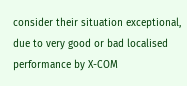consider their situation exceptional, due to very good or bad localised performance by X-COM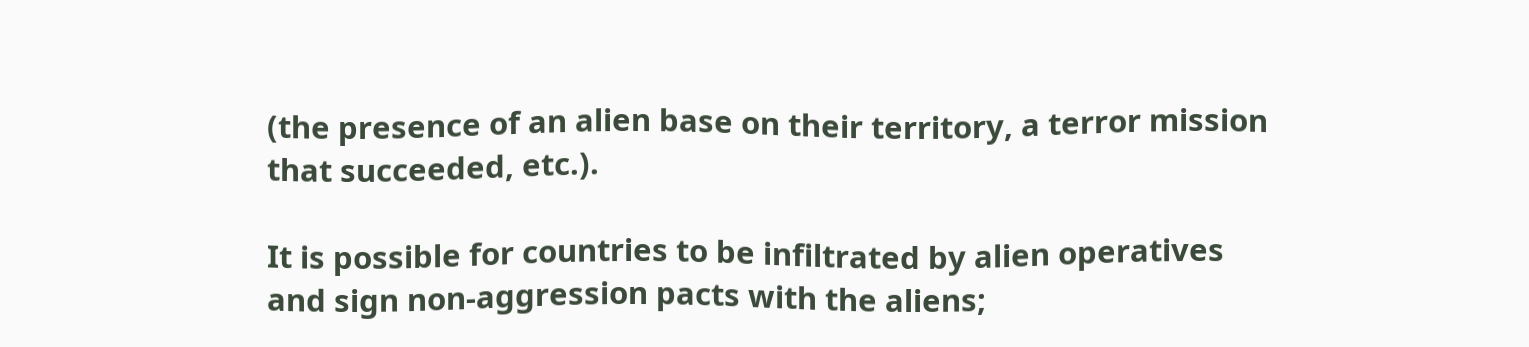(the presence of an alien base on their territory, a terror mission that succeeded, etc.).

It is possible for countries to be infiltrated by alien operatives and sign non-aggression pacts with the aliens;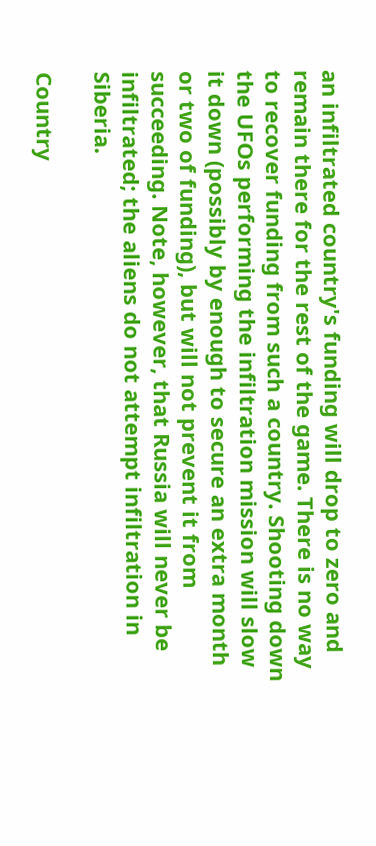an infiltrated country's funding will drop to zero and remain there for the rest of the game. There is no way to recover funding from such a country. Shooting down the UFOs performing the infiltration mission will slow it down (possibly by enough to secure an extra month or two of funding), but will not prevent it from succeeding. Note, however, that Russia will never be infiltrated; the aliens do not attempt infiltration in Siberia.

Country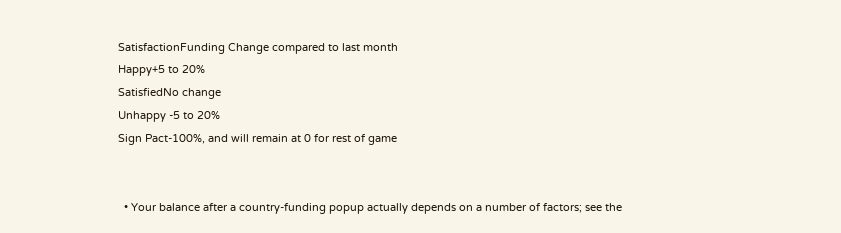SatisfactionFunding Change compared to last month
Happy+5 to 20%
SatisfiedNo change
Unhappy -5 to 20%
Sign Pact-100%, and will remain at 0 for rest of game


  • Your balance after a country-funding popup actually depends on a number of factors; see the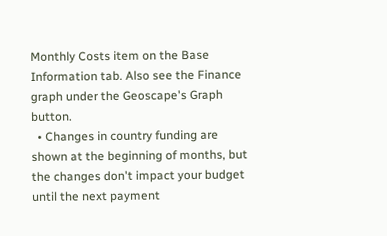Monthly Costs item on the Base Information tab. Also see the Finance graph under the Geoscape's Graph button.
  • Changes in country funding are shown at the beginning of months, but the changes don't impact your budget until the next payment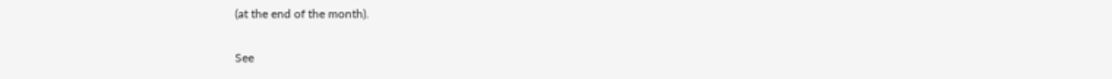(at the end of the month).

See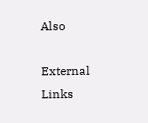Also

External Links